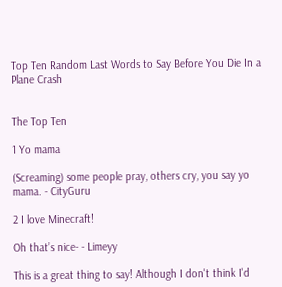Top Ten Random Last Words to Say Before You Die In a Plane Crash


The Top Ten

1 Yo mama

(Screaming) some people pray, others cry, you say yo mama. - CityGuru

2 I love Minecraft!

Oh that’s nice- - Limeyy

This is a great thing to say! Although I don't think I'd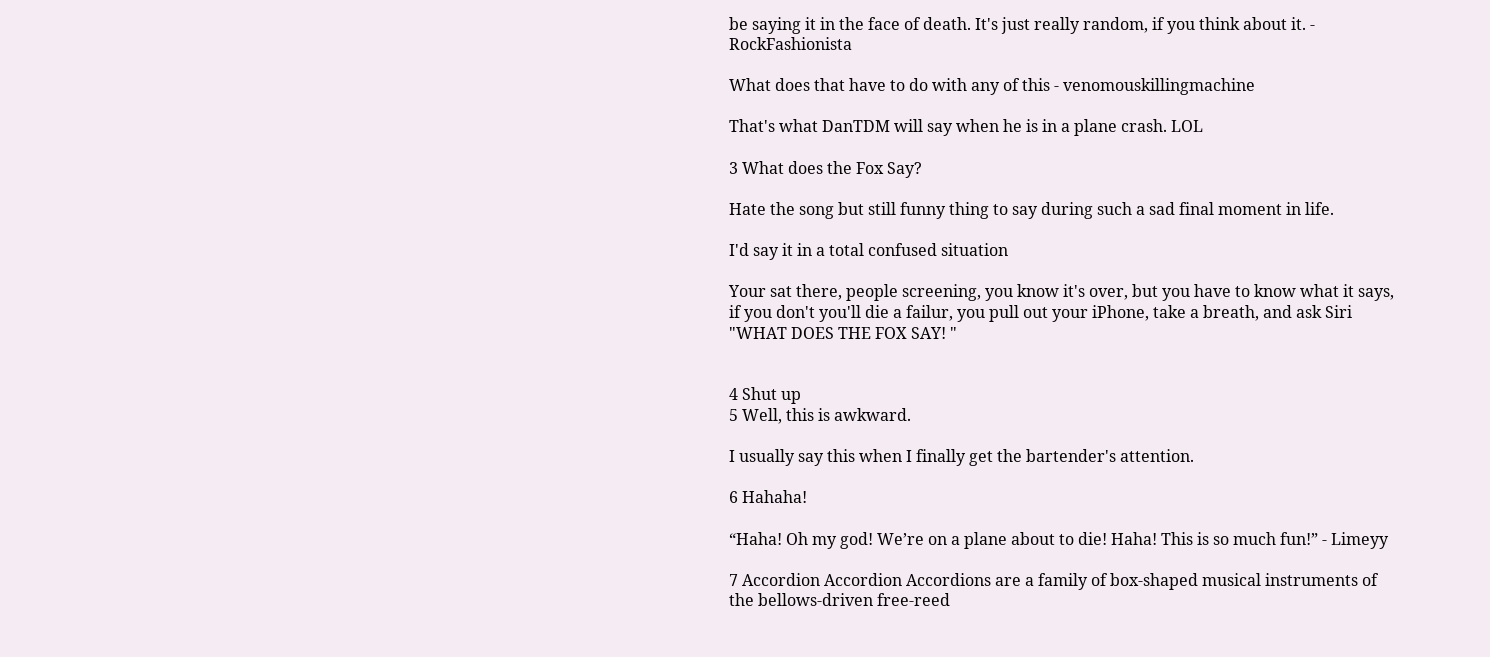be saying it in the face of death. It's just really random, if you think about it. - RockFashionista

What does that have to do with any of this - venomouskillingmachine

That's what DanTDM will say when he is in a plane crash. LOL

3 What does the Fox Say?

Hate the song but still funny thing to say during such a sad final moment in life.

I'd say it in a total confused situation

Your sat there, people screening, you know it's over, but you have to know what it says, if you don't you'll die a failur, you pull out your iPhone, take a breath, and ask Siri "WHAT DOES THE FOX SAY! "


4 Shut up
5 Well, this is awkward.

I usually say this when I finally get the bartender's attention.

6 Hahaha!

“Haha! Oh my god! We’re on a plane about to die! Haha! This is so much fun!” - Limeyy

7 Accordion Accordion Accordions are a family of box-shaped musical instruments of the bellows-driven free-reed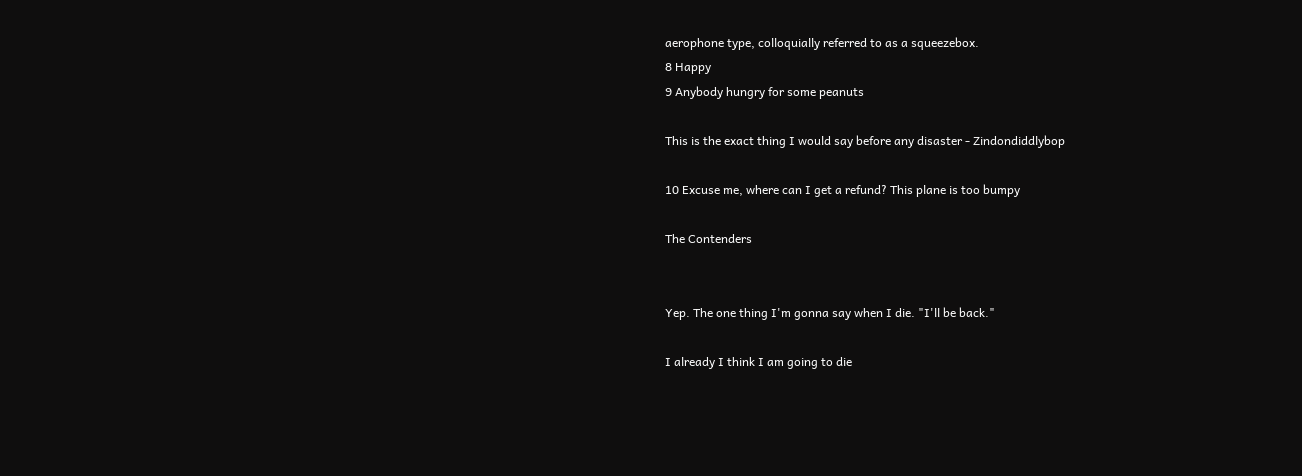aerophone type, colloquially referred to as a squeezebox.
8 Happy
9 Anybody hungry for some peanuts

This is the exact thing I would say before any disaster - Zindondiddlybop

10 Excuse me, where can I get a refund? This plane is too bumpy

The Contenders


Yep. The one thing I'm gonna say when I die. "I'll be back."

I already I think I am going to die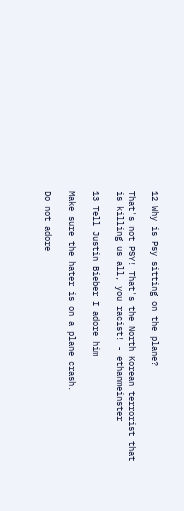12 Why is Psy sitting on the plane?

That's not PSY! That's the North Korean terrorist that is killing us all, you racist! - ethanmeinster

13 Tell Justin Bieber I adore him

Make sure the hater is on a plane crash.

Do not adore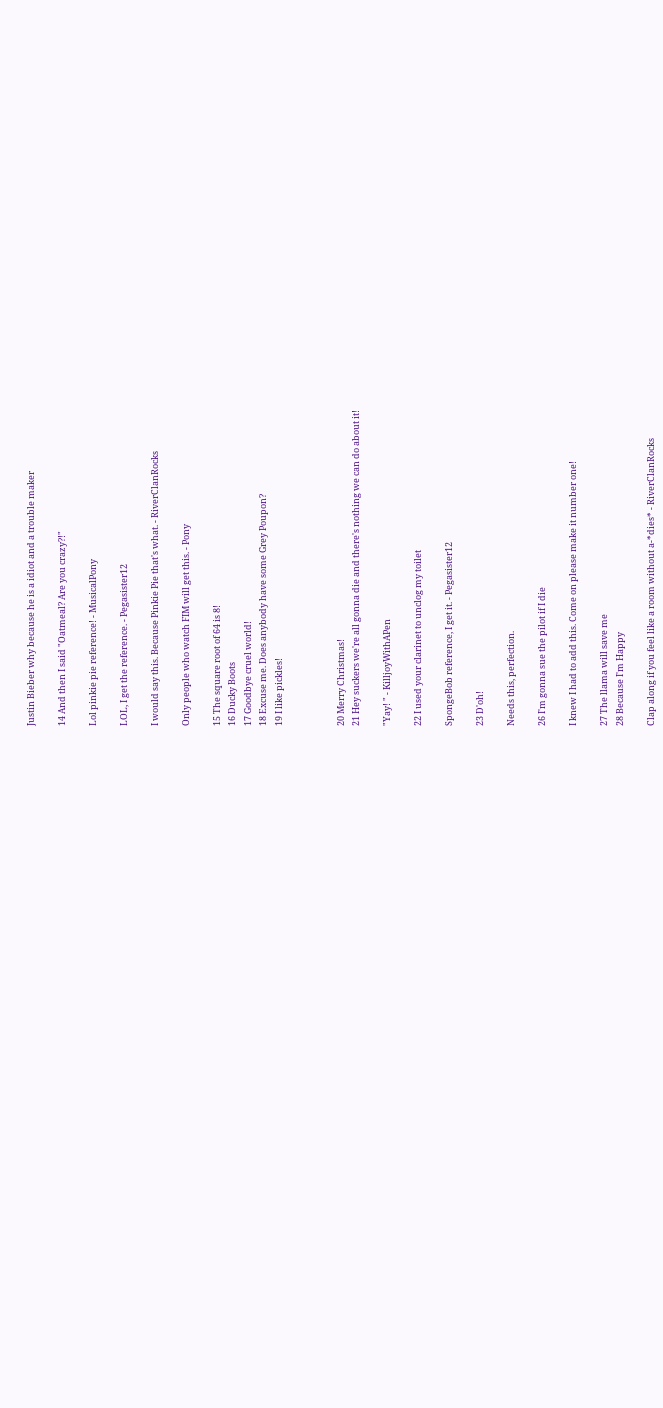Justin Bieber why because he is a idiot and a trouble maker

14 And then I said "Oatmeal? Are you crazy?!"

Lol pinkie pie reference! - MusicalPony

LOL, I get the reference. - Pegasister12

I would say this. Because Pinkie Pie that's what. - RiverClanRocks

Only people who watch FIM will get this. - Pony

15 The square root of 64 is 8!
16 Ducky Boots
17 Goodbye cruel world!
18 Excuse me. Does anybody have some Grey Poupon?
19 I like pickles!



20 Merry Christmas!
21 Hey suckers we're all gonna die and there's nothing we can do about it!

"Yay! " - KilljoyWithAPen

22 I used your clarinet to unclog my toilet

SpongeBob reference, I get it. - Pegasister12

23 D'oh!

Needs this, perfection.

26 I'm gonna sue the pilot if I die

I knew I had to add this. Come on please make it number one!

27 The llama will save me
28 Because I'm Happy

Clap along if you feel like a room without a-*dies* - RiverClanRocks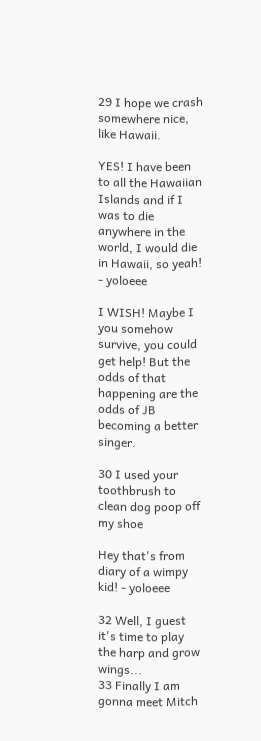29 I hope we crash somewhere nice, like Hawaii.

YES! I have been to all the Hawaiian Islands and if I was to die anywhere in the world, I would die in Hawaii, so yeah! - yoloeee

I WISH! Maybe I you somehow survive, you could get help! But the odds of that happening are the odds of JB becoming a better singer.

30 I used your toothbrush to clean dog poop off my shoe

Hey that's from diary of a wimpy kid! - yoloeee

32 Well, I guest it's time to play the harp and grow wings...
33 Finally I am gonna meet Mitch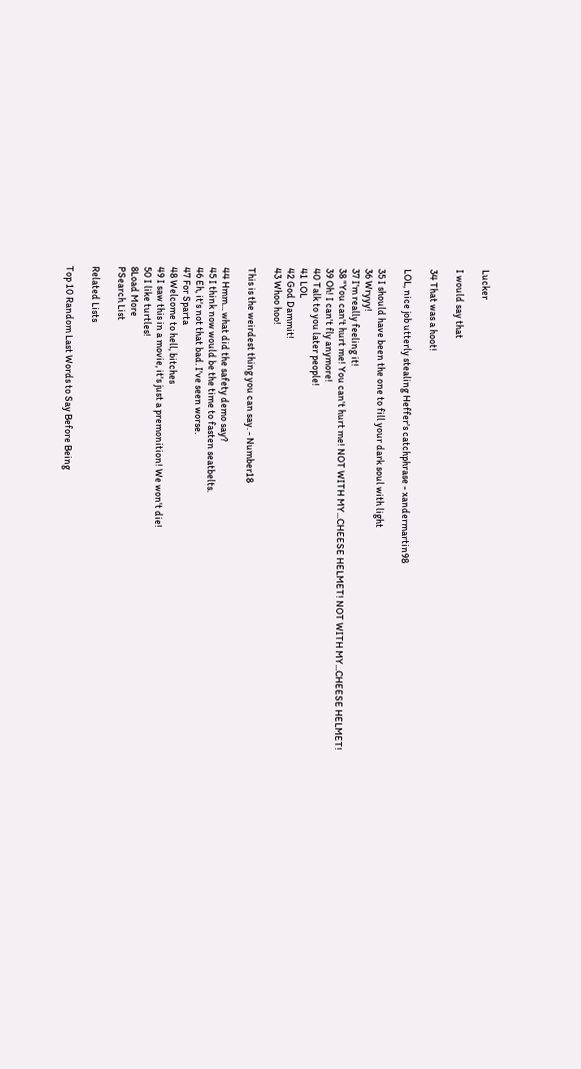Lucker

I would say that

34 That was a hoot!

LOL, nice job utterly stealing Heffer's catchphrase - xandermartin98

35 I should have been the one to fill your dark soul with light
36 Wryyy!
37 I'm really feeling it!
38 "You can't hurt me! You can't hurt me! NOT WITH MY...CHEESE HELMET! NOT WITH MY...CHEESE HELMET!
39 Oh! I can't fly anymore!
40 Talk to you later people!
41 LOL
42 God Dammit!
43 Whoo hoo!

This is the weirdest thing you can say. - Number18

44 Hmm... what did the safety demo say?
45 I think now would be the time to fasten seatbelts.
46 Eh, it's not that bad. I've seen worse.
47 For Sparta
48 Welcome to hell, bitches
49 I saw this in a movie, it's just a premonition! We won't die!
50 I like turtles!
8Load More
PSearch List

Related Lists

Top 10 Random Last Words to Say Before Being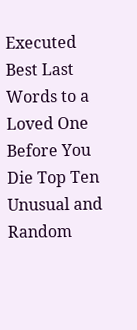Executed Best Last Words to a Loved One Before You Die Top Ten Unusual and Random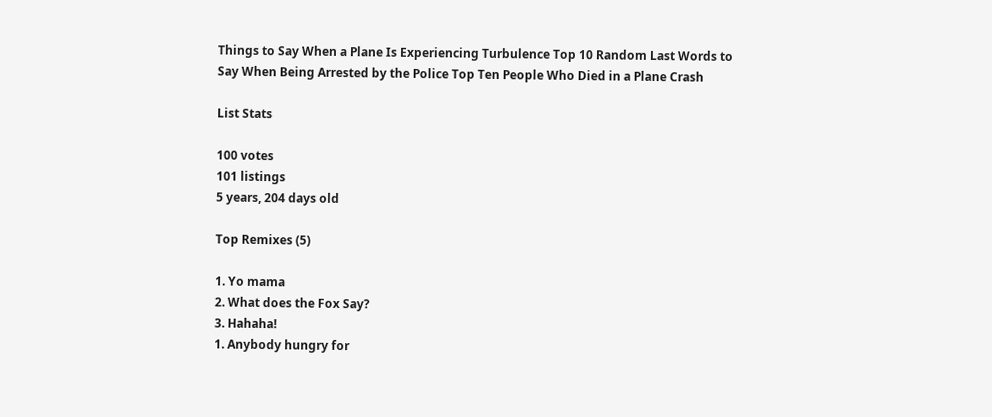Things to Say When a Plane Is Experiencing Turbulence Top 10 Random Last Words to Say When Being Arrested by the Police Top Ten People Who Died in a Plane Crash

List Stats

100 votes
101 listings
5 years, 204 days old

Top Remixes (5)

1. Yo mama
2. What does the Fox Say?
3. Hahaha!
1. Anybody hungry for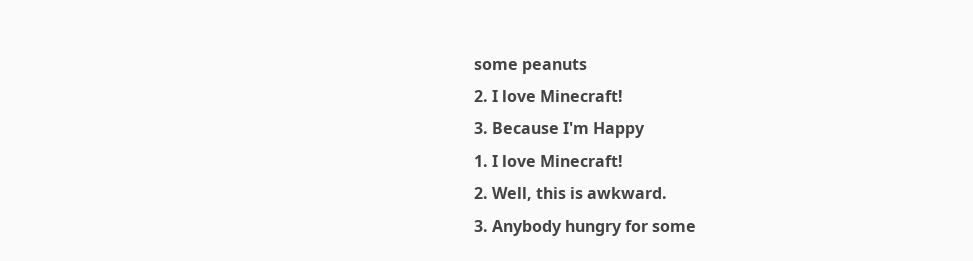some peanuts
2. I love Minecraft!
3. Because I'm Happy
1. I love Minecraft!
2. Well, this is awkward.
3. Anybody hungry for some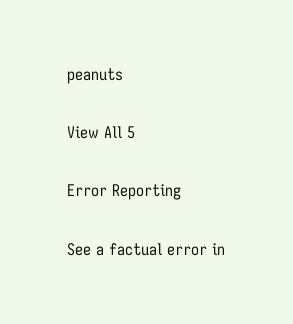peanuts

View All 5

Error Reporting

See a factual error in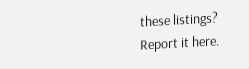these listings? Report it here.